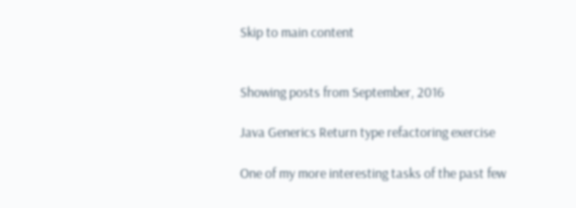Skip to main content


Showing posts from September, 2016

Java Generics Return type refactoring exercise

One of my more interesting tasks of the past few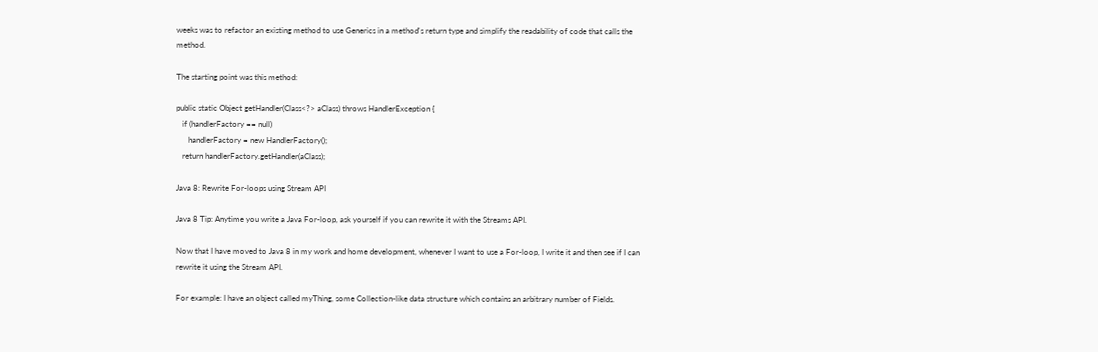weeks was to refactor an existing method to use Generics in a method's return type and simplify the readability of code that calls the method.

The starting point was this method:

public static Object getHandler(Class<?> aClass) throws HandlerException {
   if (handlerFactory == null)
      handlerFactory = new HandlerFactory();
   return handlerFactory.getHandler(aClass);

Java 8: Rewrite For-loops using Stream API

Java 8 Tip: Anytime you write a Java For-loop, ask yourself if you can rewrite it with the Streams API.

Now that I have moved to Java 8 in my work and home development, whenever I want to use a For-loop, I write it and then see if I can rewrite it using the Stream API.

For example: I have an object called myThing, some Collection-like data structure which contains an arbitrary number of Fields.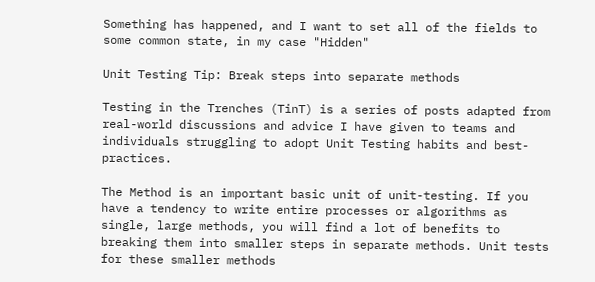Something has happened, and I want to set all of the fields to some common state, in my case "Hidden"

Unit Testing Tip: Break steps into separate methods

Testing in the Trenches (TinT) is a series of posts adapted from real-world discussions and advice I have given to teams and individuals struggling to adopt Unit Testing habits and best-practices.

The Method is an important basic unit of unit-testing. If you have a tendency to write entire processes or algorithms as single, large methods, you will find a lot of benefits to breaking them into smaller steps in separate methods. Unit tests for these smaller methods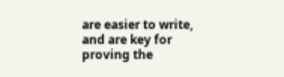are easier to write, and are key for proving the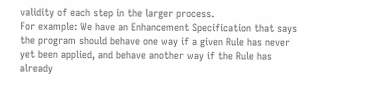validity of each step in the larger process.
For example: We have an Enhancement Specification that says the program should behave one way if a given Rule has never yet been applied, and behave another way if the Rule has already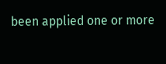been applied one or more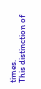times.
This distinction of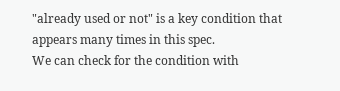"already used or not" is a key condition that appears many times in this spec.
We can check for the condition with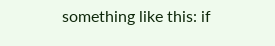something like this: if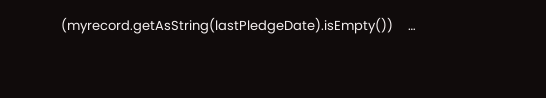(myrecord.getAsString(lastPledgeDate).isEmpty())     …